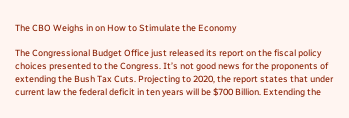The CBO Weighs in on How to Stimulate the Economy

The Congressional Budget Office just released its report on the fiscal policy choices presented to the Congress. It’s not good news for the proponents of extending the Bush Tax Cuts. Projecting to 2020, the report states that under current law the federal deficit in ten years will be $700 Billion. Extending the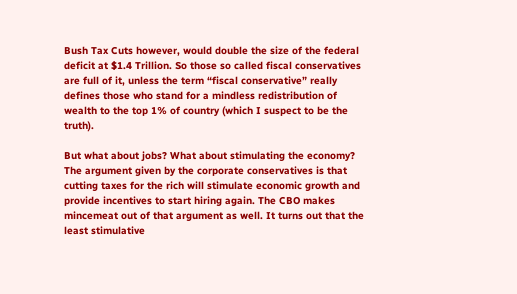Bush Tax Cuts however, would double the size of the federal deficit at $1.4 Trillion. So those so called fiscal conservatives are full of it, unless the term “fiscal conservative” really defines those who stand for a mindless redistribution of wealth to the top 1% of country (which I suspect to be the truth).

But what about jobs? What about stimulating the economy? The argument given by the corporate conservatives is that cutting taxes for the rich will stimulate economic growth and provide incentives to start hiring again. The CBO makes mincemeat out of that argument as well. It turns out that the least stimulative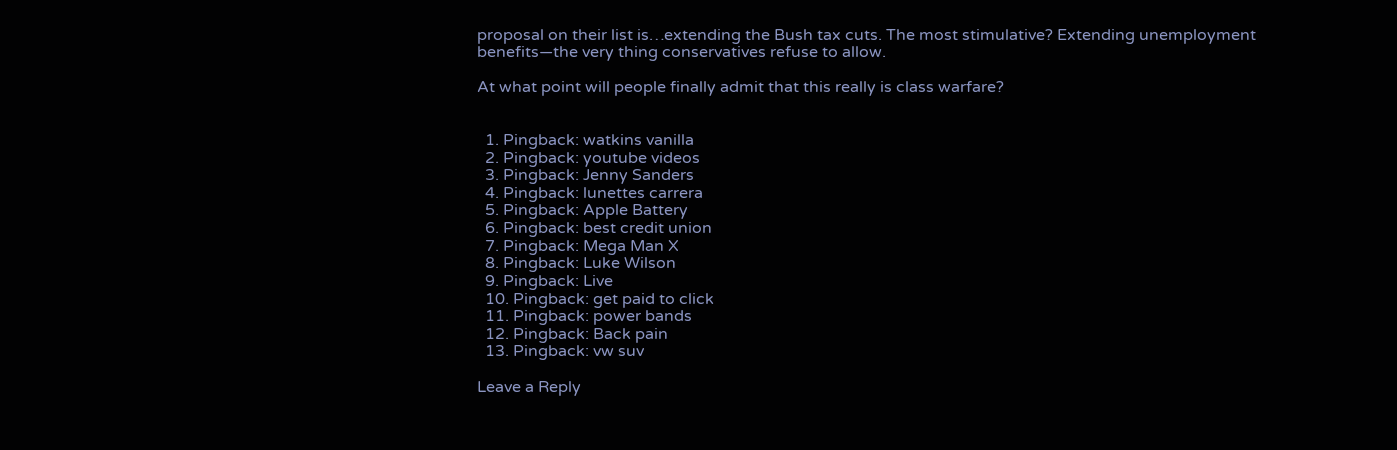proposal on their list is…extending the Bush tax cuts. The most stimulative? Extending unemployment benefits—the very thing conservatives refuse to allow.

At what point will people finally admit that this really is class warfare?


  1. Pingback: watkins vanilla
  2. Pingback: youtube videos
  3. Pingback: Jenny Sanders
  4. Pingback: lunettes carrera
  5. Pingback: Apple Battery
  6. Pingback: best credit union
  7. Pingback: Mega Man X
  8. Pingback: Luke Wilson
  9. Pingback: Live
  10. Pingback: get paid to click
  11. Pingback: power bands
  12. Pingback: Back pain
  13. Pingback: vw suv

Leave a Reply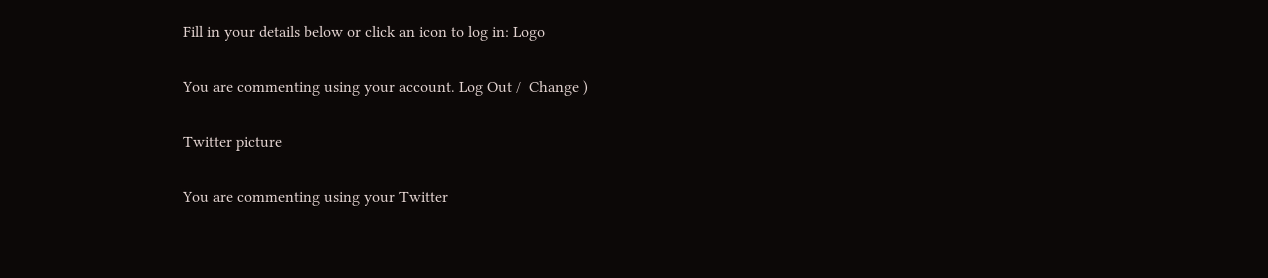Fill in your details below or click an icon to log in: Logo

You are commenting using your account. Log Out /  Change )

Twitter picture

You are commenting using your Twitter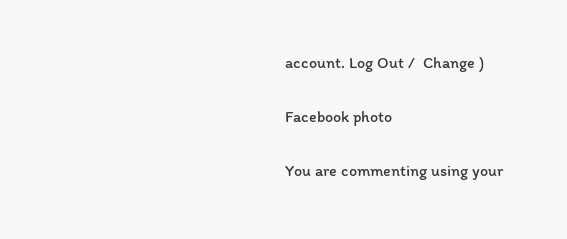account. Log Out /  Change )

Facebook photo

You are commenting using your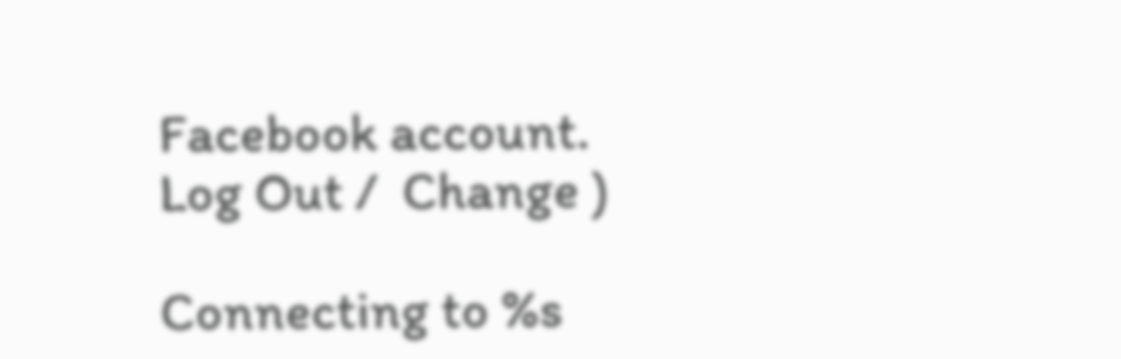Facebook account. Log Out /  Change )

Connecting to %s